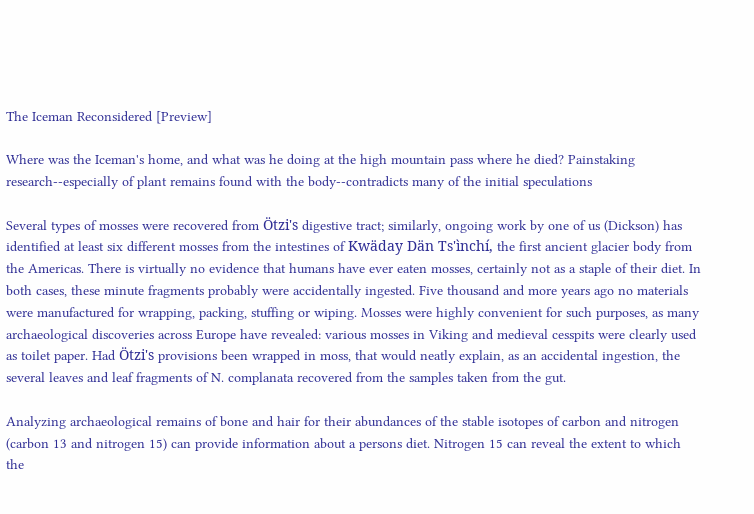The Iceman Reconsidered [Preview]

Where was the Iceman's home, and what was he doing at the high mountain pass where he died? Painstaking research--especially of plant remains found with the body--contradicts many of the initial speculations

Several types of mosses were recovered from Ötzi's digestive tract; similarly, ongoing work by one of us (Dickson) has identified at least six different mosses from the intestines of Kwäday Dän Ts'ìnchí, the first ancient glacier body from the Americas. There is virtually no evidence that humans have ever eaten mosses, certainly not as a staple of their diet. In both cases, these minute fragments probably were accidentally ingested. Five thousand and more years ago no materials were manufactured for wrapping, packing, stuffing or wiping. Mosses were highly convenient for such purposes, as many archaeological discoveries across Europe have revealed: various mosses in Viking and medieval cesspits were clearly used as toilet paper. Had Ötzi's provisions been wrapped in moss, that would neatly explain, as an accidental ingestion, the several leaves and leaf fragments of N. complanata recovered from the samples taken from the gut.

Analyzing archaeological remains of bone and hair for their abundances of the stable isotopes of carbon and nitrogen (carbon 13 and nitrogen 15) can provide information about a persons diet. Nitrogen 15 can reveal the extent to which the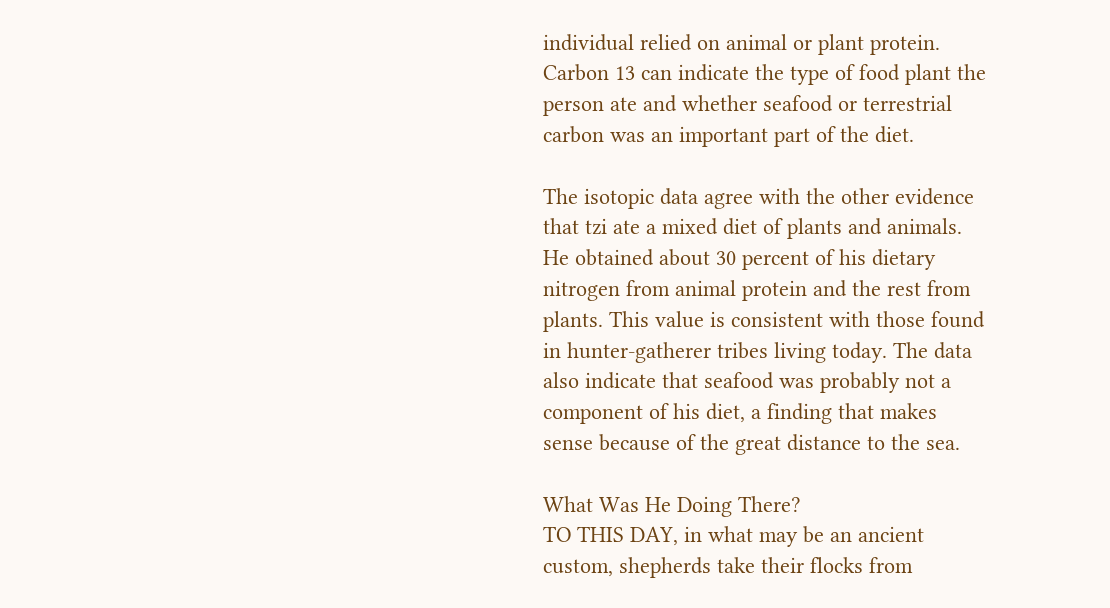individual relied on animal or plant protein. Carbon 13 can indicate the type of food plant the person ate and whether seafood or terrestrial carbon was an important part of the diet.

The isotopic data agree with the other evidence that tzi ate a mixed diet of plants and animals. He obtained about 30 percent of his dietary nitrogen from animal protein and the rest from plants. This value is consistent with those found in hunter-gatherer tribes living today. The data also indicate that seafood was probably not a component of his diet, a finding that makes sense because of the great distance to the sea.

What Was He Doing There?
TO THIS DAY, in what may be an ancient custom, shepherds take their flocks from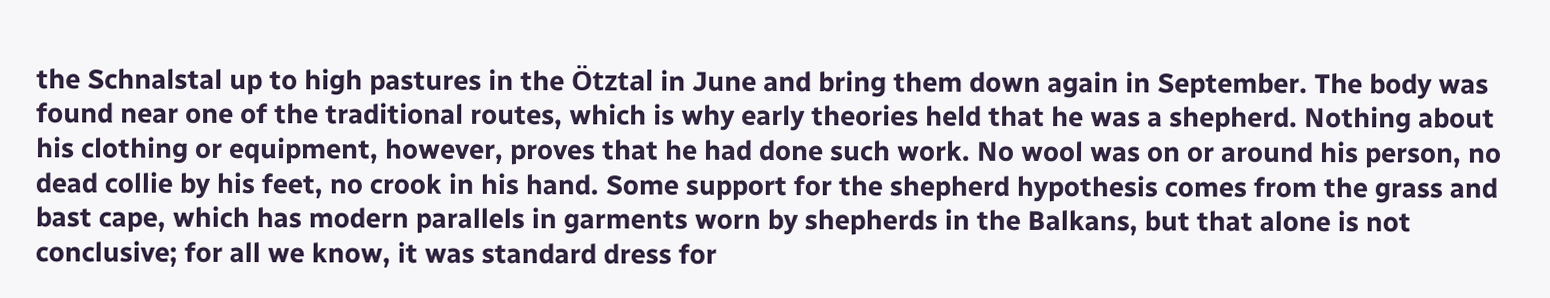the Schnalstal up to high pastures in the Ötztal in June and bring them down again in September. The body was found near one of the traditional routes, which is why early theories held that he was a shepherd. Nothing about his clothing or equipment, however, proves that he had done such work. No wool was on or around his person, no dead collie by his feet, no crook in his hand. Some support for the shepherd hypothesis comes from the grass and bast cape, which has modern parallels in garments worn by shepherds in the Balkans, but that alone is not conclusive; for all we know, it was standard dress for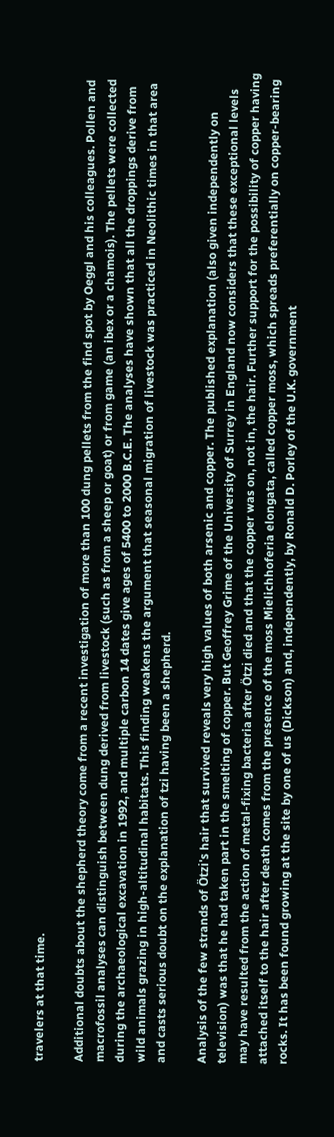travelers at that time.

Additional doubts about the shepherd theory come from a recent investigation of more than 100 dung pellets from the find spot by Oeggl and his colleagues. Pollen and macrofossil analyses can distinguish between dung derived from livestock (such as from a sheep or goat) or from game (an ibex or a chamois). The pellets were collected during the archaeological excavation in 1992, and multiple carbon 14 dates give ages of 5400 to 2000 B.C.E. The analyses have shown that all the droppings derive from wild animals grazing in high-altitudinal habitats. This finding weakens the argument that seasonal migration of livestock was practiced in Neolithic times in that area and casts serious doubt on the explanation of tzi having been a shepherd.

Analysis of the few strands of Ötzi's hair that survived reveals very high values of both arsenic and copper. The published explanation (also given independently on television) was that he had taken part in the smelting of copper. But Geoffrey Grime of the University of Surrey in England now considers that these exceptional levels may have resulted from the action of metal-fixing bacteria after Ötzi died and that the copper was on, not in, the hair. Further support for the possibility of copper having attached itself to the hair after death comes from the presence of the moss Mielichhoferia elongata, called copper moss, which spreads preferentially on copper-bearing rocks. It has been found growing at the site by one of us (Dickson) and, independently, by Ronald D. Porley of the U.K. government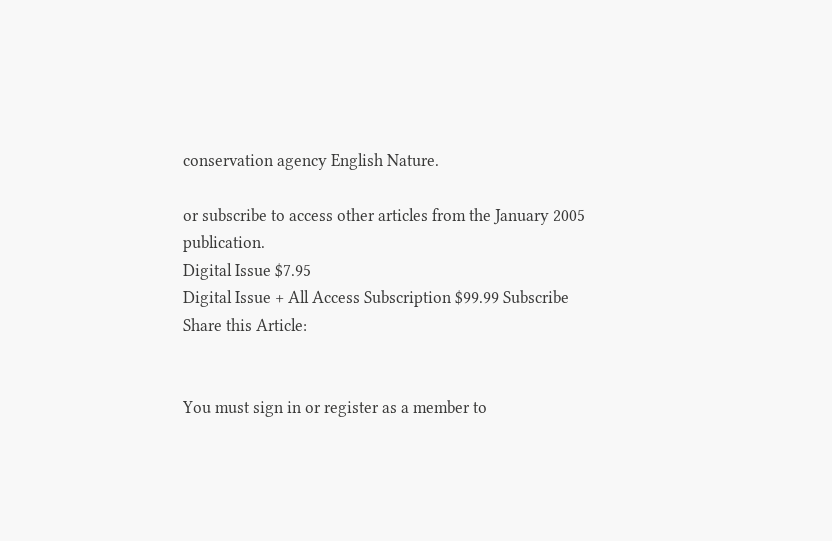conservation agency English Nature.

or subscribe to access other articles from the January 2005 publication.
Digital Issue $7.95
Digital Issue + All Access Subscription $99.99 Subscribe
Share this Article:


You must sign in or register as a member to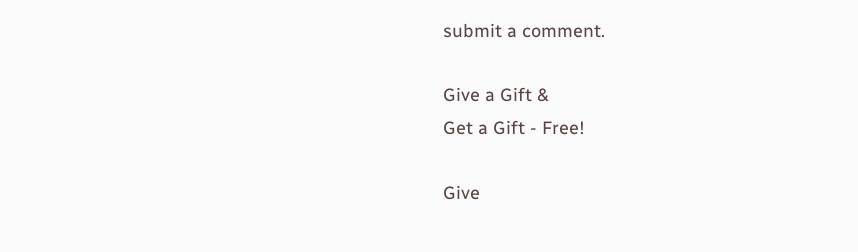submit a comment.

Give a Gift &
Get a Gift - Free!

Give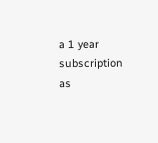a 1 year subscription
as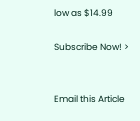low as $14.99

Subscribe Now! >


Email this Article